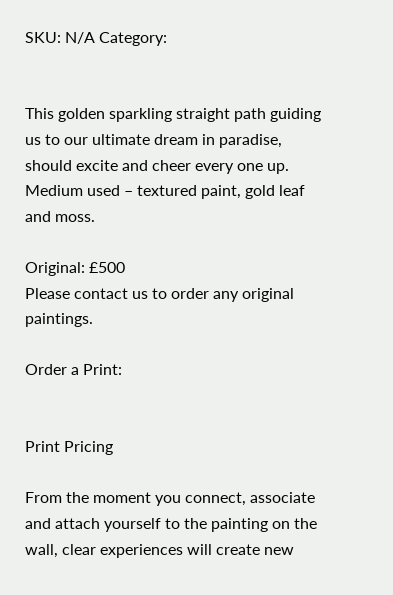SKU: N/A Category:


This golden sparkling straight path guiding us to our ultimate dream in paradise, should excite and cheer every one up.
Medium used – textured paint, gold leaf and moss.

Original: £500
Please contact us to order any original paintings.

Order a Print:


Print Pricing

From the moment you connect, associate and attach yourself to the painting on the wall, clear experiences will create new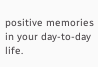positive memories in your day-to-day life.